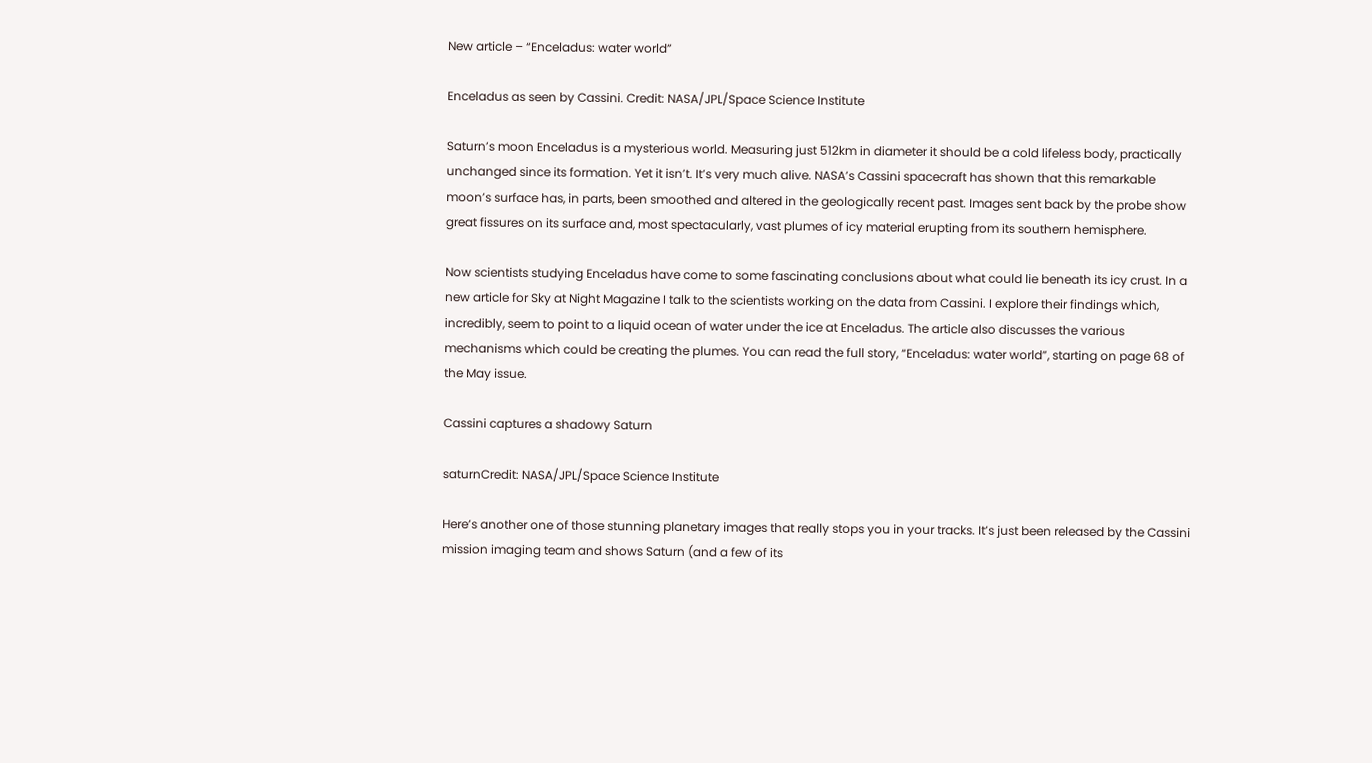New article – “Enceladus: water world”

Enceladus as seen by Cassini. Credit: NASA/JPL/Space Science Institute

Saturn’s moon Enceladus is a mysterious world. Measuring just 512km in diameter it should be a cold lifeless body, practically unchanged since its formation. Yet it isn’t. It’s very much alive. NASA’s Cassini spacecraft has shown that this remarkable moon’s surface has, in parts, been smoothed and altered in the geologically recent past. Images sent back by the probe show great fissures on its surface and, most spectacularly, vast plumes of icy material erupting from its southern hemisphere.

Now scientists studying Enceladus have come to some fascinating conclusions about what could lie beneath its icy crust. In a new article for Sky at Night Magazine I talk to the scientists working on the data from Cassini. I explore their findings which, incredibly, seem to point to a liquid ocean of water under the ice at Enceladus. The article also discusses the various mechanisms which could be creating the plumes. You can read the full story, “Enceladus: water world”, starting on page 68 of the May issue.

Cassini captures a shadowy Saturn

saturnCredit: NASA/JPL/Space Science Institute

Here’s another one of those stunning planetary images that really stops you in your tracks. It’s just been released by the Cassini mission imaging team and shows Saturn (and a few of its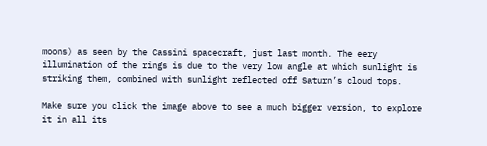moons) as seen by the Cassini spacecraft, just last month. The eery illumination of the rings is due to the very low angle at which sunlight is striking them, combined with sunlight reflected off Saturn’s cloud tops.

Make sure you click the image above to see a much bigger version, to explore it in all its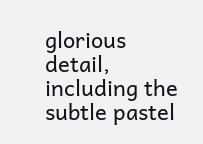glorious detail, including the subtle pastel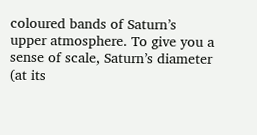coloured bands of Saturn’s upper atmosphere. To give you a sense of scale, Saturn’s diameter (at its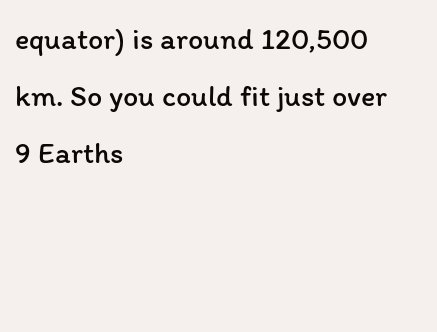equator) is around 120,500 km. So you could fit just over 9 Earths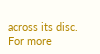across its disc. For more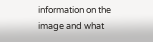information on the image and what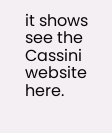it shows see the Cassini website here.